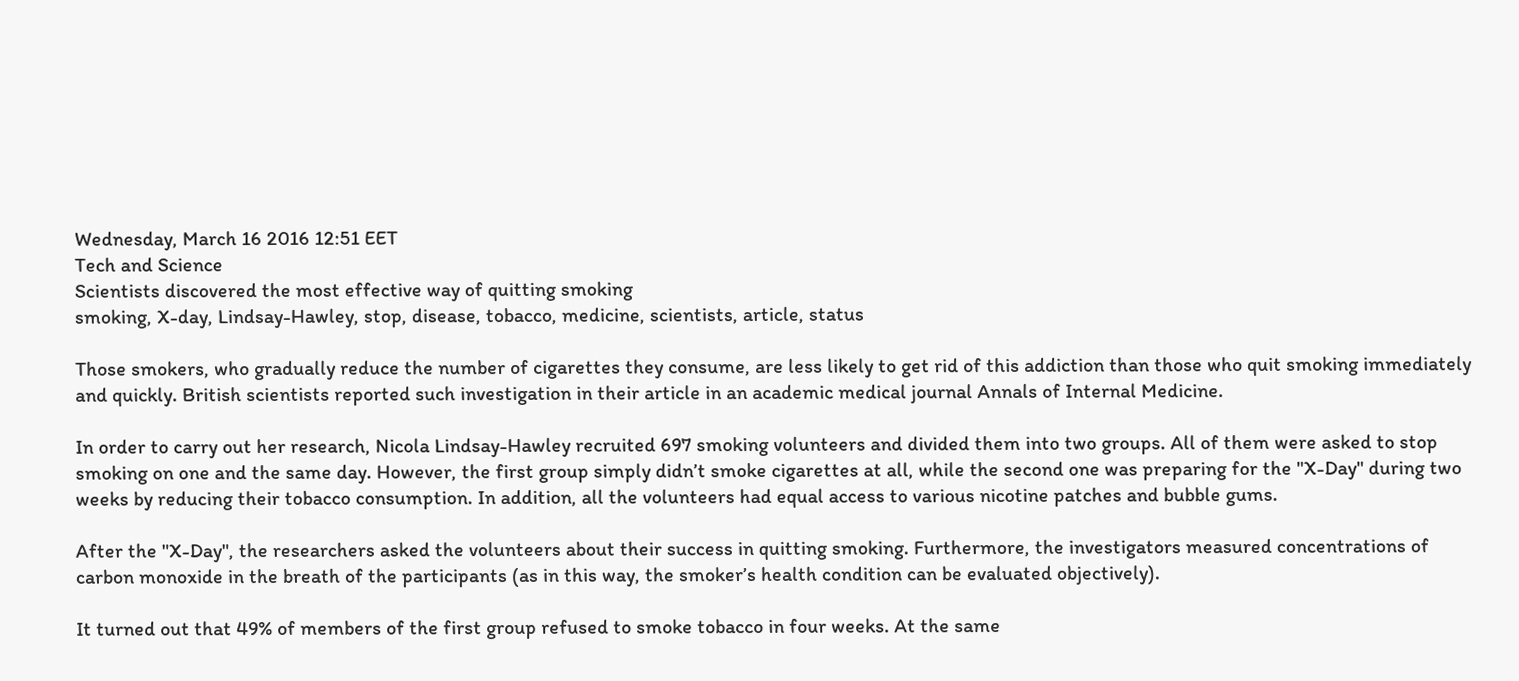Wednesday, March 16 2016 12:51 EET
Tech and Science
Scientists discovered the most effective way of quitting smoking
smoking, X-day, Lindsay-Hawley, stop, disease, tobacco, medicine, scientists, article, status

Those smokers, who gradually reduce the number of cigarettes they consume, are less likely to get rid of this addiction than those who quit smoking immediately and quickly. British scientists reported such investigation in their article in an academic medical journal Annals of Internal Medicine.

In order to carry out her research, Nicola Lindsay-Hawley recruited 697 smoking volunteers and divided them into two groups. All of them were asked to stop smoking on one and the same day. However, the first group simply didn’t smoke cigarettes at all, while the second one was preparing for the "X-Day" during two weeks by reducing their tobacco consumption. In addition, all the volunteers had equal access to various nicotine patches and bubble gums.

After the "X-Day", the researchers asked the volunteers about their success in quitting smoking. Furthermore, the investigators measured concentrations of carbon monoxide in the breath of the participants (as in this way, the smoker’s health condition can be evaluated objectively).

It turned out that 49% of members of the first group refused to smoke tobacco in four weeks. At the same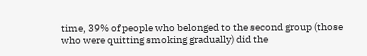time, 39% of people who belonged to the second group (those who were quitting smoking gradually) did the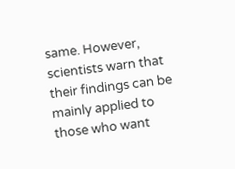same. However, scientists warn that their findings can be mainly applied to those who want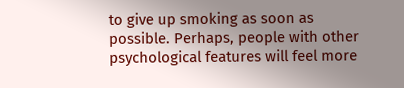to give up smoking as soon as possible. Perhaps, people with other psychological features will feel more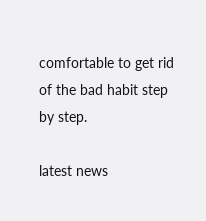comfortable to get rid of the bad habit step by step.

latest news